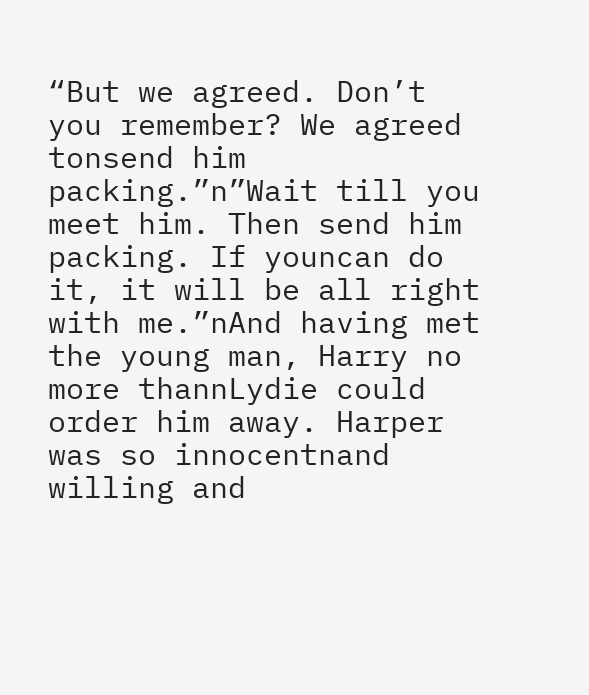“But we agreed. Don’t you remember? We agreed tonsend him packing.”n”Wait till you meet him. Then send him packing. If youncan do it, it will be all right with me.”nAnd having met the young man, Harry no more thannLydie could order him away. Harper was so innocentnand willing and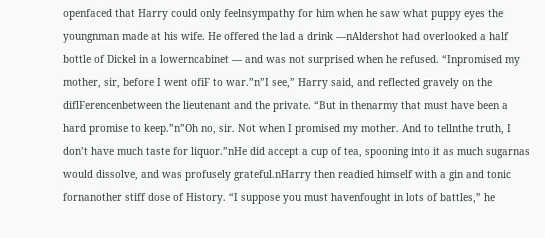openfaced that Harry could only feelnsympathy for him when he saw what puppy eyes the youngnman made at his wife. He offered the lad a drink —nAldershot had overlooked a half bottle of Dickel in a lowerncabinet — and was not surprised when he refused. “Inpromised my mother, sir, before I went ofiF to war.”n”I see,” Harry said, and reflected gravely on the diflFerencenbetween the lieutenant and the private. “But in thenarmy that must have been a hard promise to keep.”n”Oh no, sir. Not when I promised my mother. And to tellnthe truth, I don’t have much taste for liquor.”nHe did accept a cup of tea, spooning into it as much sugarnas would dissolve, and was profusely grateful.nHarry then readied himself with a gin and tonic fornanother stiff dose of History. “I suppose you must havenfought in lots of battles,” he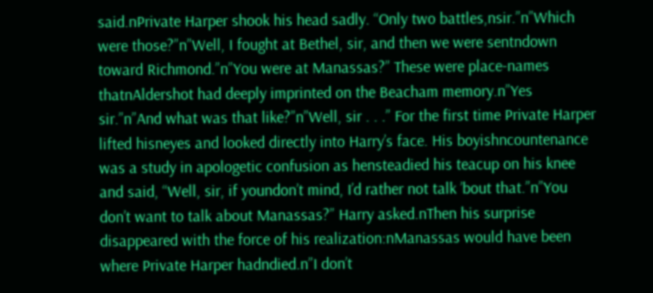said.nPrivate Harper shook his head sadly. “Only two battles,nsir.”n”Which were those?”n”Well, I fought at Bethel, sir, and then we were sentndown toward Richmond.”n”You were at Manassas?” These were place-names thatnAldershot had deeply imprinted on the Beacham memory.n”Yes sir.”n”And what was that like?”n”Well, sir . . .” For the first time Private Harper lifted hisneyes and looked directly into Harry’s face. His boyishncountenance was a study in apologetic confusion as hensteadied his teacup on his knee and said, “Well, sir, if youndon’t mind, I’d rather not talk ’bout that.”n”You don’t want to talk about Manassas?” Harry asked.nThen his surprise disappeared with the force of his realization:nManassas would have been where Private Harper hadndied.n”I don’t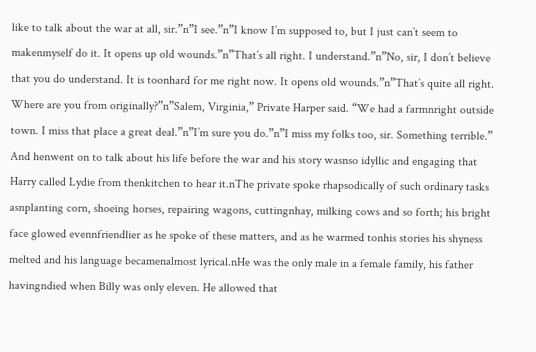like to talk about the war at all, sir.”n”I see.”n”I know I’m supposed to, but I just can’t seem to makenmyself do it. It opens up old wounds.”n”That’s all right. I understand.”n”No, sir, I don’t believe that you do understand. It is toonhard for me right now. It opens old wounds.”n”That’s quite all right. Where are you from originally?”n”Salem, Virginia,” Private Harper said. “We had a farmnright outside town. I miss that place a great deal.”n”I’m sure you do.”n”I miss my folks too, sir. Something terrible.” And henwent on to talk about his life before the war and his story wasnso idyllic and engaging that Harry called Lydie from thenkitchen to hear it.nThe private spoke rhapsodically of such ordinary tasks asnplanting corn, shoeing horses, repairing wagons, cuttingnhay, milking cows and so forth; his bright face glowed evennfriendlier as he spoke of these matters, and as he warmed tonhis stories his shyness melted and his language becamenalmost lyrical.nHe was the only male in a female family, his father havingndied when Billy was only eleven. He allowed that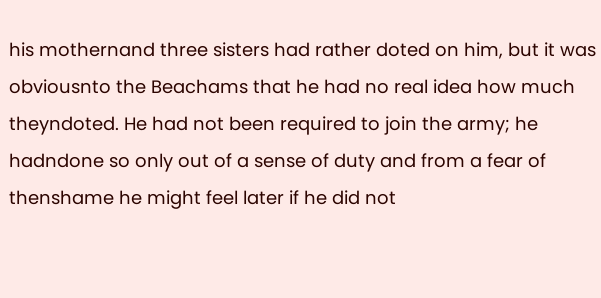his mothernand three sisters had rather doted on him, but it was obviousnto the Beachams that he had no real idea how much theyndoted. He had not been required to join the army; he hadndone so only out of a sense of duty and from a fear of thenshame he might feel later if he did not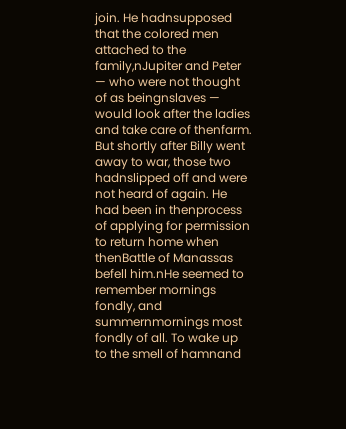join. He hadnsupposed that the colored men attached to the family,nJupiter and Peter — who were not thought of as beingnslaves — would look after the ladies and take care of thenfarm. But shortly after Billy went away to war, those two hadnslipped off and were not heard of again. He had been in thenprocess of applying for permission to return home when thenBattle of Manassas befell him.nHe seemed to remember mornings fondly, and summernmornings most fondly of all. To wake up to the smell of hamnand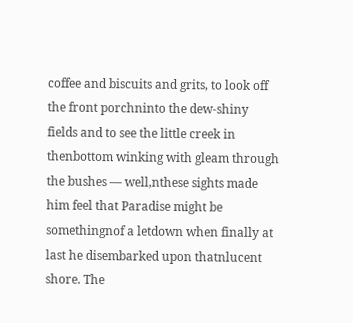coffee and biscuits and grits, to look off the front porchninto the dew-shiny fields and to see the little creek in thenbottom winking with gleam through the bushes — well,nthese sights made him feel that Paradise might be somethingnof a letdown when finally at last he disembarked upon thatnlucent shore. The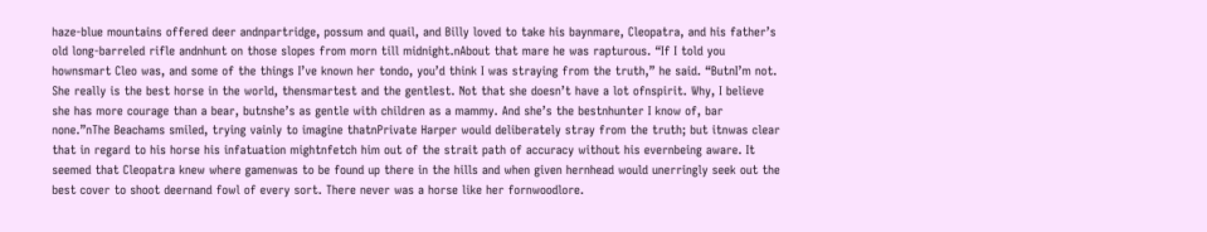haze-blue mountains offered deer andnpartridge, possum and quail, and Billy loved to take his baynmare, Cleopatra, and his father’s old long-barreled rifle andnhunt on those slopes from morn till midnight.nAbout that mare he was rapturous. “If I told you hownsmart Cleo was, and some of the things I’ve known her tondo, you’d think I was straying from the truth,” he said. “ButnI’m not. She really is the best horse in the world, thensmartest and the gentlest. Not that she doesn’t have a lot ofnspirit. Why, I believe she has more courage than a bear, butnshe’s as gentle with children as a mammy. And she’s the bestnhunter I know of, bar none.”nThe Beachams smiled, trying vainly to imagine thatnPrivate Harper would deliberately stray from the truth; but itnwas clear that in regard to his horse his infatuation mightnfetch him out of the strait path of accuracy without his evernbeing aware. It seemed that Cleopatra knew where gamenwas to be found up there in the hills and when given hernhead would unerringly seek out the best cover to shoot deernand fowl of every sort. There never was a horse like her fornwoodlore.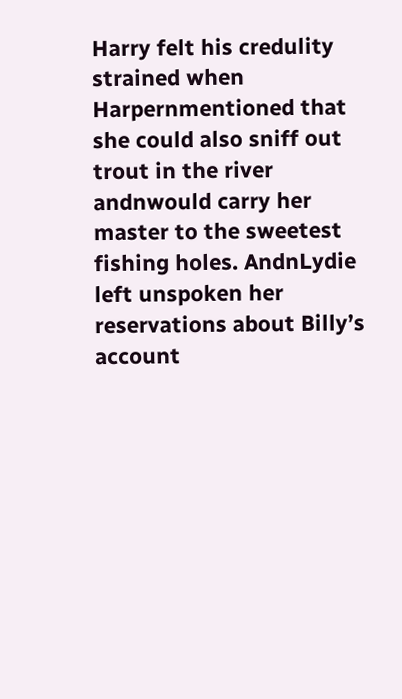Harry felt his credulity strained when Harpernmentioned that she could also sniff out trout in the river andnwould carry her master to the sweetest fishing holes. AndnLydie left unspoken her reservations about Billy’s account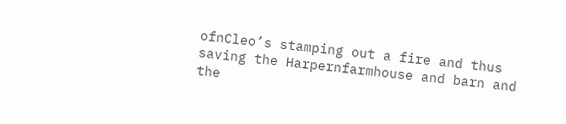ofnCleo’s stamping out a fire and thus saving the Harpernfarmhouse and barn and the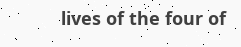lives of the four of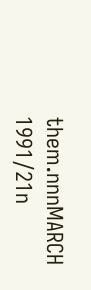them.nnnMARCH 1991/21n